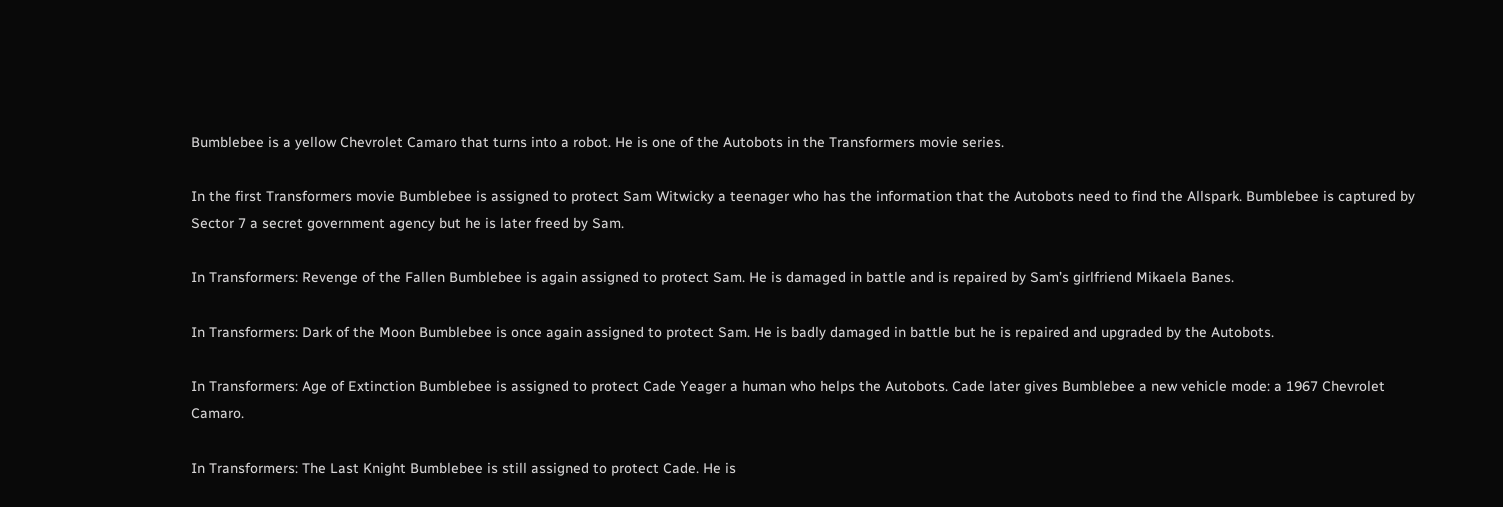Bumblebee is a yellow Chevrolet Camaro that turns into a robot. He is one of the Autobots in the Transformers movie series.

In the first Transformers movie Bumblebee is assigned to protect Sam Witwicky a teenager who has the information that the Autobots need to find the Allspark. Bumblebee is captured by Sector 7 a secret government agency but he is later freed by Sam.

In Transformers: Revenge of the Fallen Bumblebee is again assigned to protect Sam. He is damaged in battle and is repaired by Sam’s girlfriend Mikaela Banes.

In Transformers: Dark of the Moon Bumblebee is once again assigned to protect Sam. He is badly damaged in battle but he is repaired and upgraded by the Autobots.

In Transformers: Age of Extinction Bumblebee is assigned to protect Cade Yeager a human who helps the Autobots. Cade later gives Bumblebee a new vehicle mode: a 1967 Chevrolet Camaro.

In Transformers: The Last Knight Bumblebee is still assigned to protect Cade. He is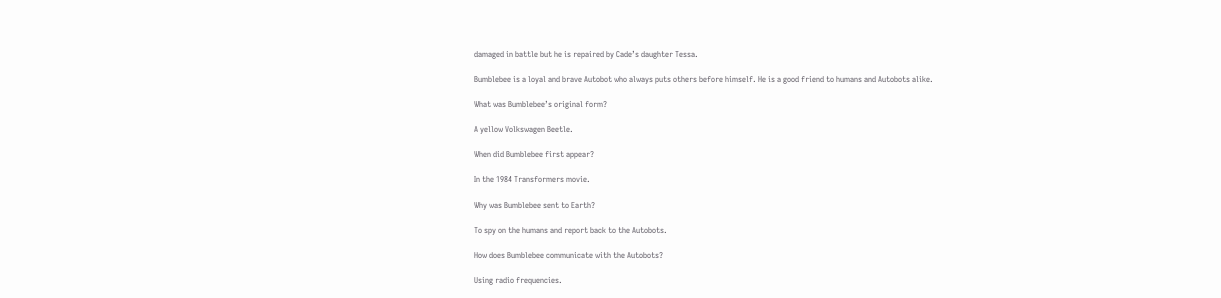damaged in battle but he is repaired by Cade’s daughter Tessa.

Bumblebee is a loyal and brave Autobot who always puts others before himself. He is a good friend to humans and Autobots alike.

What was Bumblebee’s original form?

A yellow Volkswagen Beetle.

When did Bumblebee first appear?

In the 1984 Transformers movie.

Why was Bumblebee sent to Earth?

To spy on the humans and report back to the Autobots.

How does Bumblebee communicate with the Autobots?

Using radio frequencies.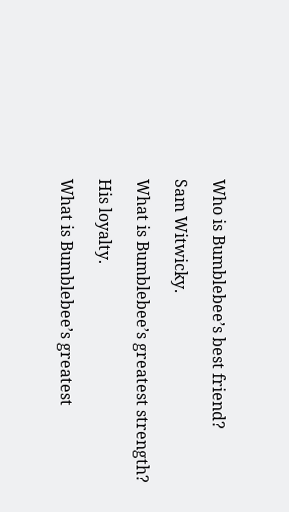Who is Bumblebee’s best friend?

Sam Witwicky.

What is Bumblebee’s greatest strength?

His loyalty.

What is Bumblebee’s greatest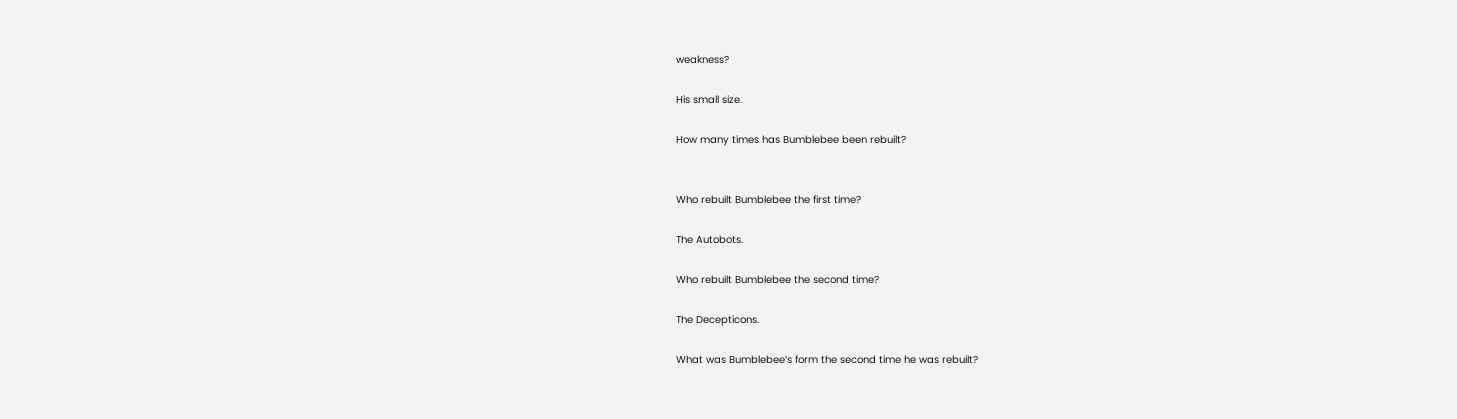weakness?

His small size.

How many times has Bumblebee been rebuilt?


Who rebuilt Bumblebee the first time?

The Autobots.

Who rebuilt Bumblebee the second time?

The Decepticons.

What was Bumblebee’s form the second time he was rebuilt?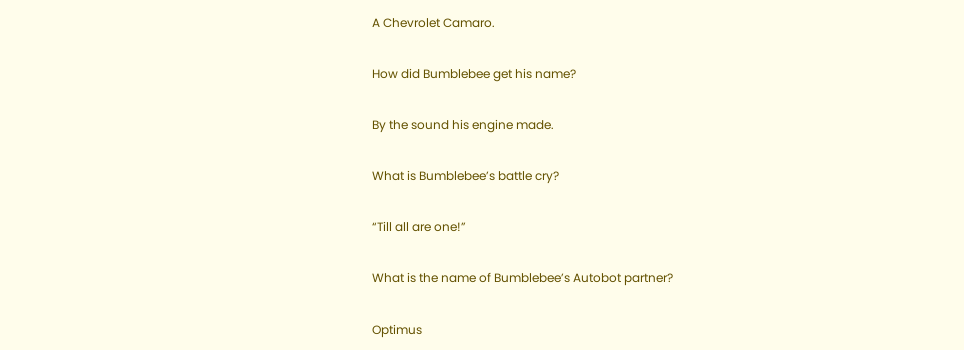A Chevrolet Camaro.

How did Bumblebee get his name?

By the sound his engine made.

What is Bumblebee’s battle cry?

“Till all are one!”

What is the name of Bumblebee’s Autobot partner?

Optimus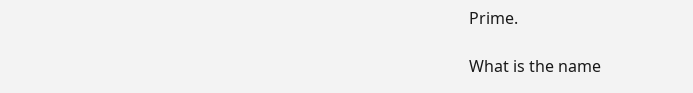Prime.

What is the name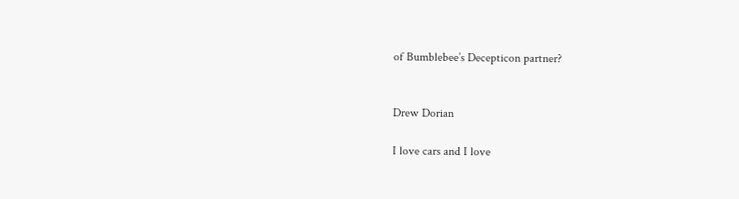of Bumblebee’s Decepticon partner?


Drew Dorian

I love cars and I love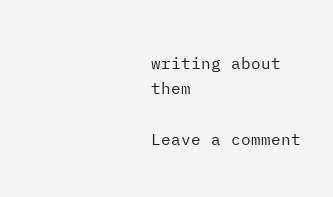writing about them

Leave a comment